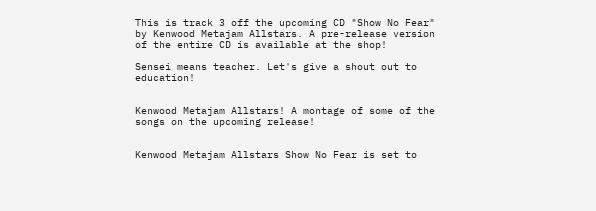This is track 3 off the upcoming CD "Show No Fear" by Kenwood Metajam Allstars. A pre-release version of the entire CD is available at the shop!

Sensei means teacher. Let's give a shout out to education!


Kenwood Metajam Allstars! A montage of some of the songs on the upcoming release!


Kenwood Metajam Allstars Show No Fear is set to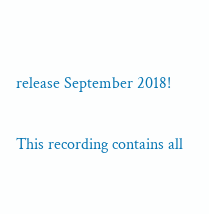release September 2018!

This recording contains all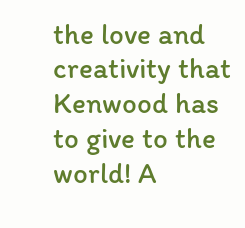the love and creativity that Kenwood has to give to the world! A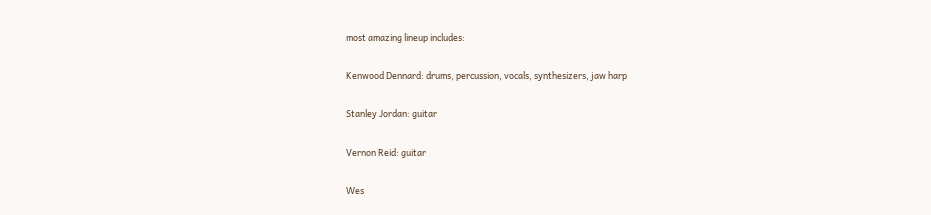most amazing lineup includes:

Kenwood Dennard: drums, percussion, vocals, synthesizers, jaw harp

Stanley Jordan: guitar

Vernon Reid: guitar

Wes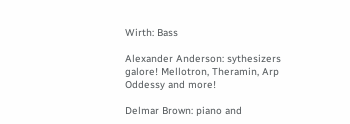Wirth: Bass

Alexander Anderson: sythesizers galore! Mellotron, Theramin, Arp Oddessy and more!

Delmar Brown: piano and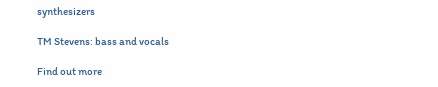synthesizers

TM Stevens: bass and vocals

Find out more